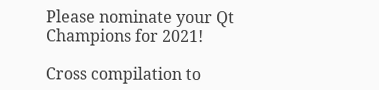Please nominate your Qt Champions for 2021!

Cross compilation to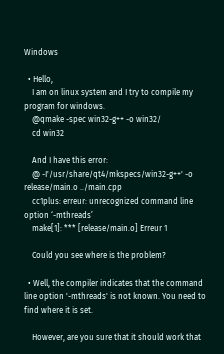Windows

  • Hello,
    I am on linux system and I try to compile my program for windows.
    @qmake -spec win32-g++ -o win32/
    cd win32

    And I have this error:
    @ -I'/usr/share/qt4/mkspecs/win32-g++' -o release/main.o ../main.cpp
    cc1plus: erreur: unrecognized command line option ‘-mthreads’
    make[1]: *** [release/main.o] Erreur 1

    Could you see where is the problem?

  • Well, the compiler indicates that the command line option '-mthreads' is not known. You need to find where it is set.

    However, are you sure that it should work that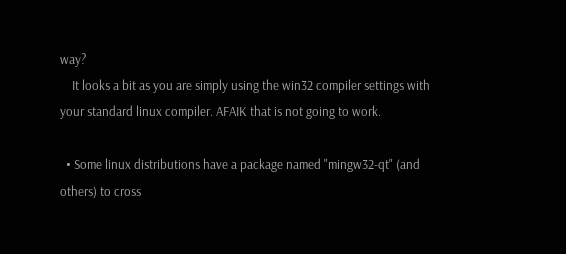way?
    It looks a bit as you are simply using the win32 compiler settings with your standard linux compiler. AFAIK that is not going to work.

  • Some linux distributions have a package named "mingw32-qt" (and others) to cross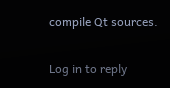compile Qt sources.

Log in to reply